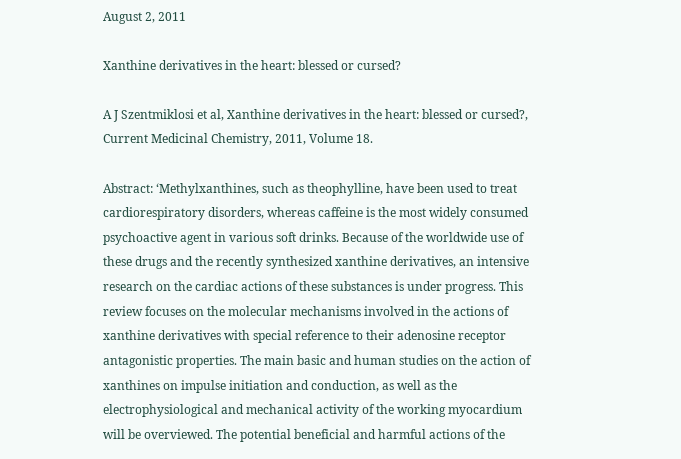August 2, 2011

Xanthine derivatives in the heart: blessed or cursed?

A J Szentmiklosi et al, Xanthine derivatives in the heart: blessed or cursed?, Current Medicinal Chemistry, 2011, Volume 18.

Abstract: ‘Methylxanthines, such as theophylline, have been used to treat cardiorespiratory disorders, whereas caffeine is the most widely consumed psychoactive agent in various soft drinks. Because of the worldwide use of these drugs and the recently synthesized xanthine derivatives, an intensive research on the cardiac actions of these substances is under progress. This review focuses on the molecular mechanisms involved in the actions of xanthine derivatives with special reference to their adenosine receptor antagonistic properties. The main basic and human studies on the action of xanthines on impulse initiation and conduction, as well as the electrophysiological and mechanical activity of the working myocardium will be overviewed. The potential beneficial and harmful actions of the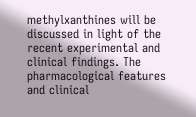methylxanthines will be discussed in light of the recent experimental and clinical findings. The pharmacological features and clinical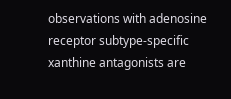observations with adenosine receptor subtype-specific xanthine antagonists are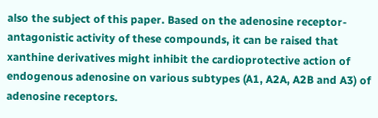also the subject of this paper. Based on the adenosine receptor-antagonistic activity of these compounds, it can be raised that xanthine derivatives might inhibit the cardioprotective action of endogenous adenosine on various subtypes (A1, A2A, A2B and A3) of adenosine receptors.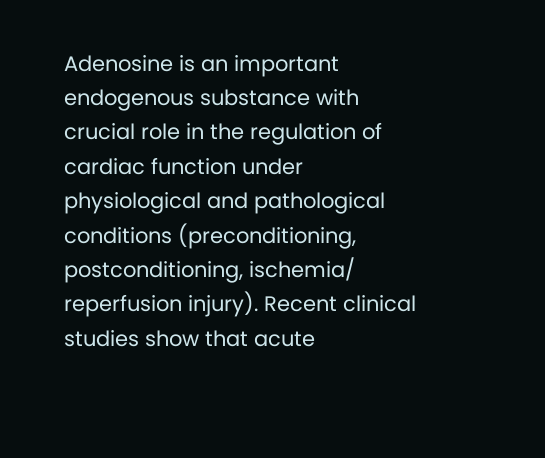Adenosine is an important endogenous substance with crucial role in the regulation of cardiac function under physiological and pathological conditions (preconditioning, postconditioning, ischemia/ reperfusion injury). Recent clinical studies show that acute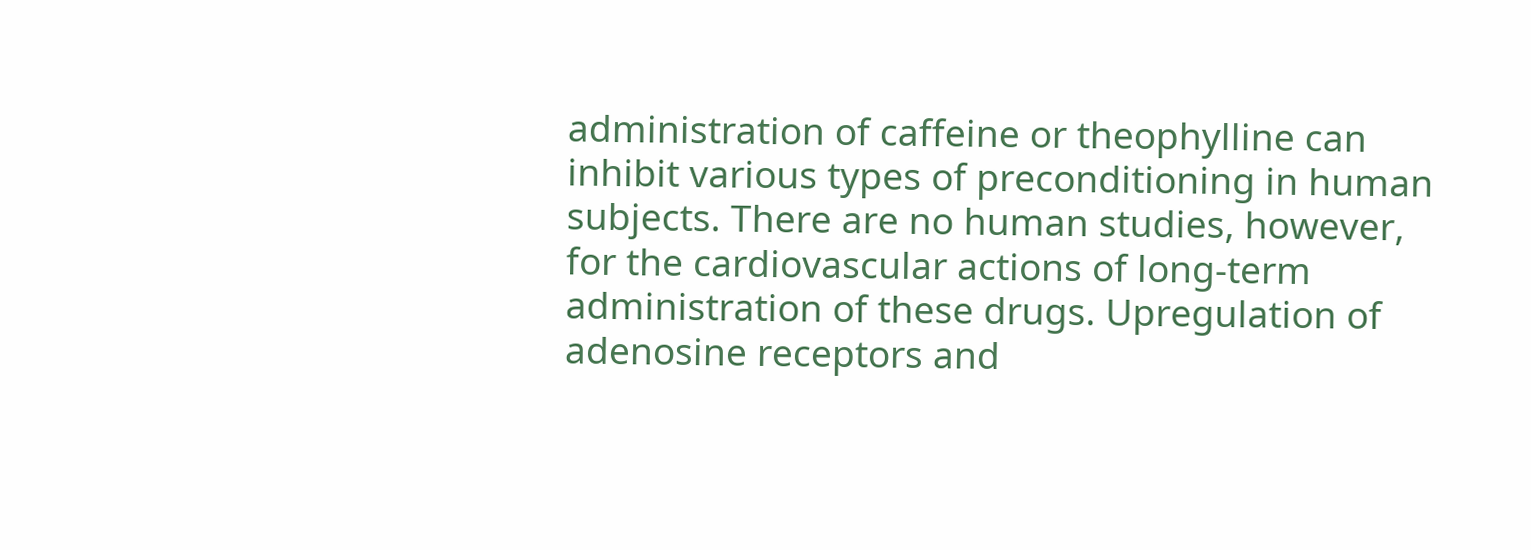administration of caffeine or theophylline can inhibit various types of preconditioning in human subjects. There are no human studies, however, for the cardiovascular actions of long-term administration of these drugs. Upregulation of adenosine receptors and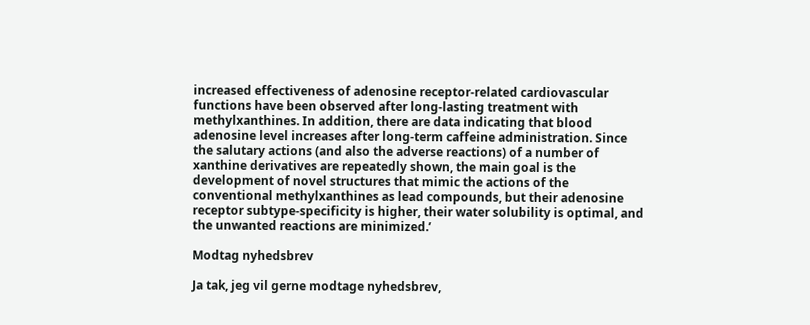increased effectiveness of adenosine receptor-related cardiovascular functions have been observed after long-lasting treatment with methylxanthines. In addition, there are data indicating that blood adenosine level increases after long-term caffeine administration. Since the salutary actions (and also the adverse reactions) of a number of xanthine derivatives are repeatedly shown, the main goal is the development of novel structures that mimic the actions of the conventional methylxanthines as lead compounds, but their adenosine receptor subtype-specificity is higher, their water solubility is optimal, and the unwanted reactions are minimized.’

Modtag nyhedsbrev

Ja tak, jeg vil gerne modtage nyhedsbrev,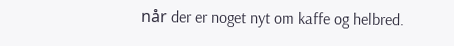når der er noget nyt om kaffe og helbred.